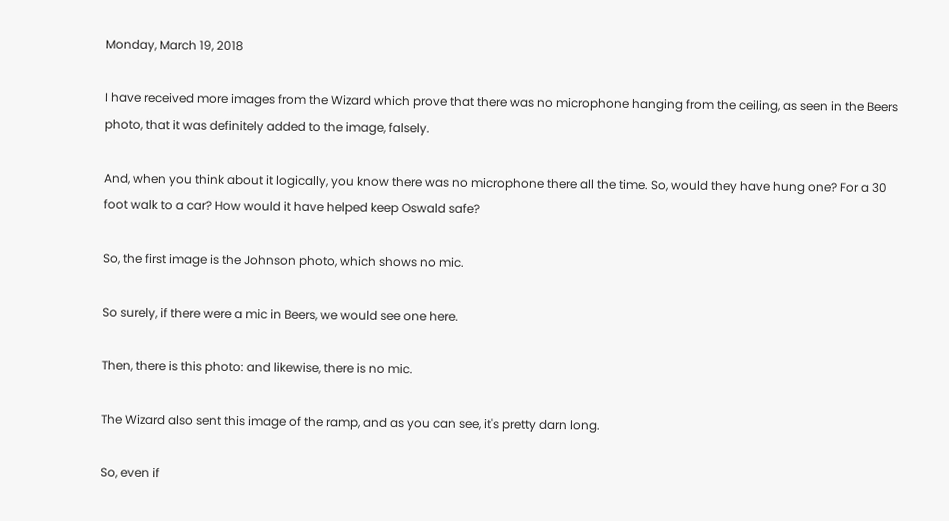Monday, March 19, 2018

I have received more images from the Wizard which prove that there was no microphone hanging from the ceiling, as seen in the Beers photo, that it was definitely added to the image, falsely.

And, when you think about it logically, you know there was no microphone there all the time. So, would they have hung one? For a 30 foot walk to a car? How would it have helped keep Oswald safe?

So, the first image is the Johnson photo, which shows no mic.

So surely, if there were a mic in Beers, we would see one here.

Then, there is this photo: and likewise, there is no mic.

The Wizard also sent this image of the ramp, and as you can see, it's pretty darn long.

So, even if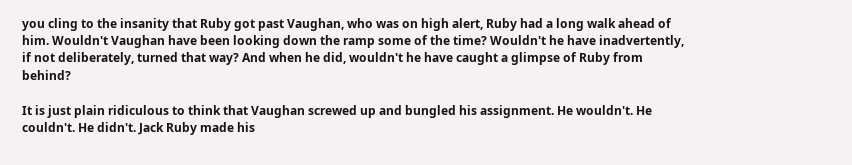you cling to the insanity that Ruby got past Vaughan, who was on high alert, Ruby had a long walk ahead of him. Wouldn't Vaughan have been looking down the ramp some of the time? Wouldn't he have inadvertently, if not deliberately, turned that way? And when he did, wouldn't he have caught a glimpse of Ruby from behind?

It is just plain ridiculous to think that Vaughan screwed up and bungled his assignment. He wouldn't. He couldn't. He didn't. Jack Ruby made his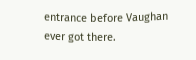entrance before Vaughan ever got there.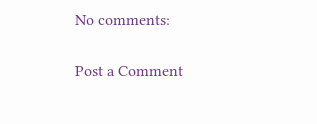No comments:

Post a Comment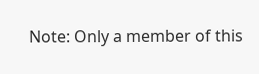Note: Only a member of this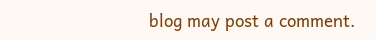blog may post a comment.